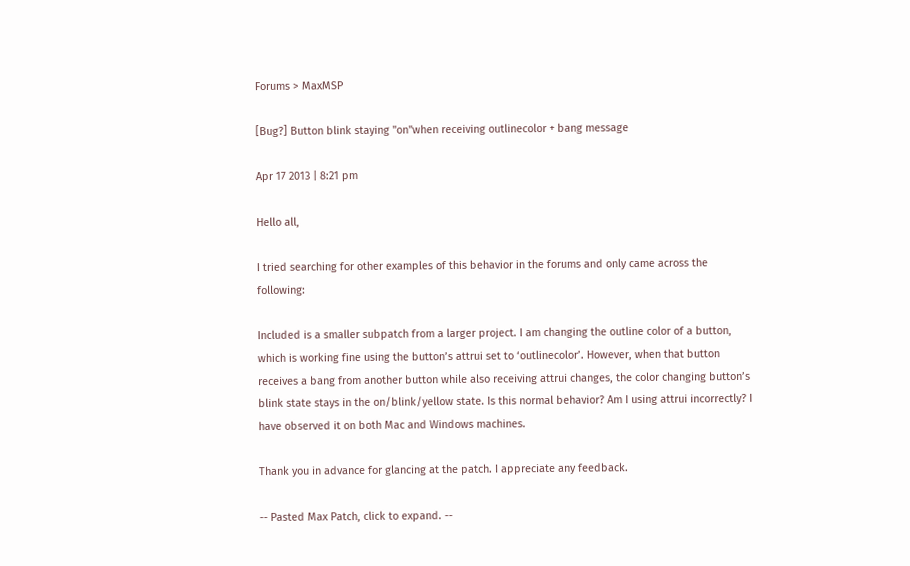Forums > MaxMSP

[Bug?] Button blink staying "on"when receiving outlinecolor + bang message

Apr 17 2013 | 8:21 pm

Hello all,

I tried searching for other examples of this behavior in the forums and only came across the following:

Included is a smaller subpatch from a larger project. I am changing the outline color of a button, which is working fine using the button’s attrui set to ‘outlinecolor’. However, when that button receives a bang from another button while also receiving attrui changes, the color changing button’s blink state stays in the on/blink/yellow state. Is this normal behavior? Am I using attrui incorrectly? I have observed it on both Mac and Windows machines.

Thank you in advance for glancing at the patch. I appreciate any feedback.

-- Pasted Max Patch, click to expand. --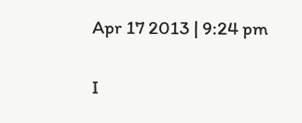Apr 17 2013 | 9:24 pm

I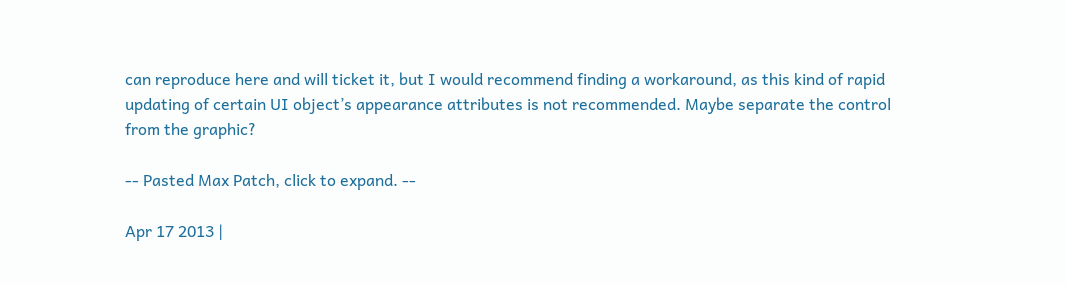can reproduce here and will ticket it, but I would recommend finding a workaround, as this kind of rapid updating of certain UI object’s appearance attributes is not recommended. Maybe separate the control from the graphic?

-- Pasted Max Patch, click to expand. --

Apr 17 2013 |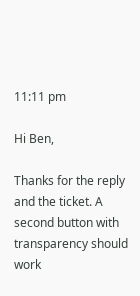11:11 pm

Hi Ben,

Thanks for the reply and the ticket. A second button with transparency should work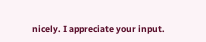nicely. I appreciate your input.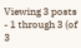Viewing 3 posts - 1 through 3 (of 3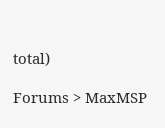total)

Forums > MaxMSP